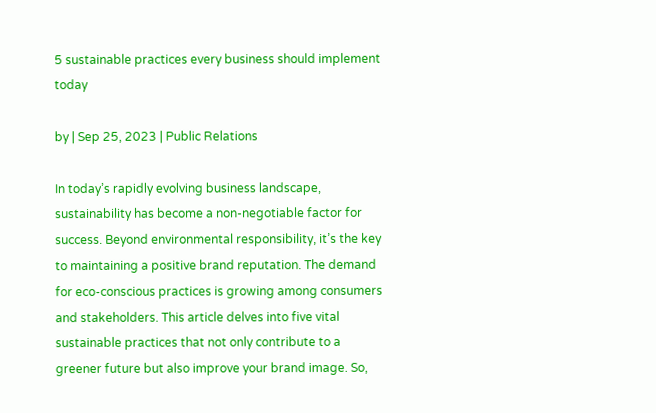5 sustainable practices every business should implement today

by | Sep 25, 2023 | Public Relations

In today’s rapidly evolving business landscape, sustainability has become a non-negotiable factor for success. Beyond environmental responsibility, it’s the key to maintaining a positive brand reputation. The demand for eco-conscious practices is growing among consumers and stakeholders. This article delves into five vital sustainable practices that not only contribute to a greener future but also improve your brand image. So,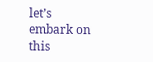let’s embark on this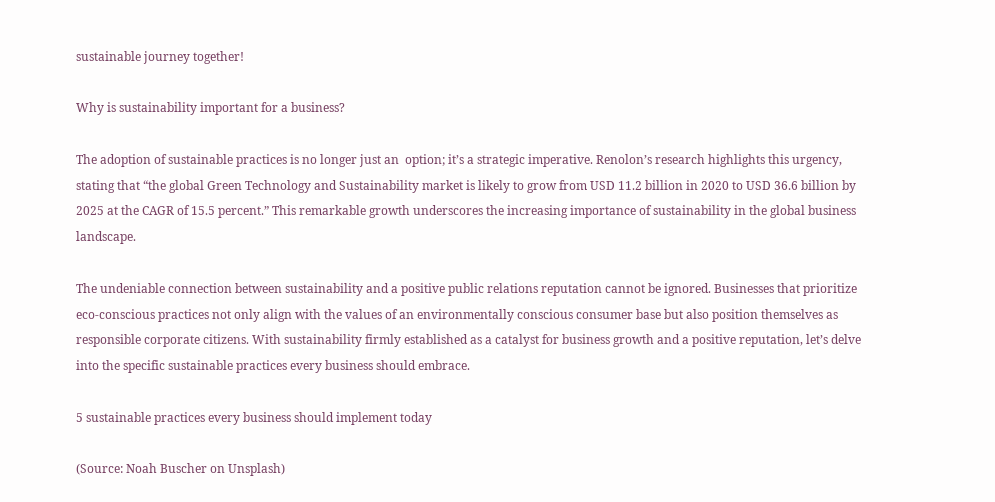sustainable journey together!

Why is sustainability important for a business?

The adoption of sustainable practices is no longer just an  option; it’s a strategic imperative. Renolon’s research highlights this urgency, stating that “the global Green Technology and Sustainability market is likely to grow from USD 11.2 billion in 2020 to USD 36.6 billion by 2025 at the CAGR of 15.5 percent.” This remarkable growth underscores the increasing importance of sustainability in the global business landscape.

The undeniable connection between sustainability and a positive public relations reputation cannot be ignored. Businesses that prioritize eco-conscious practices not only align with the values of an environmentally conscious consumer base but also position themselves as responsible corporate citizens. With sustainability firmly established as a catalyst for business growth and a positive reputation, let’s delve into the specific sustainable practices every business should embrace.

5 sustainable practices every business should implement today

(Source: Noah Buscher on Unsplash)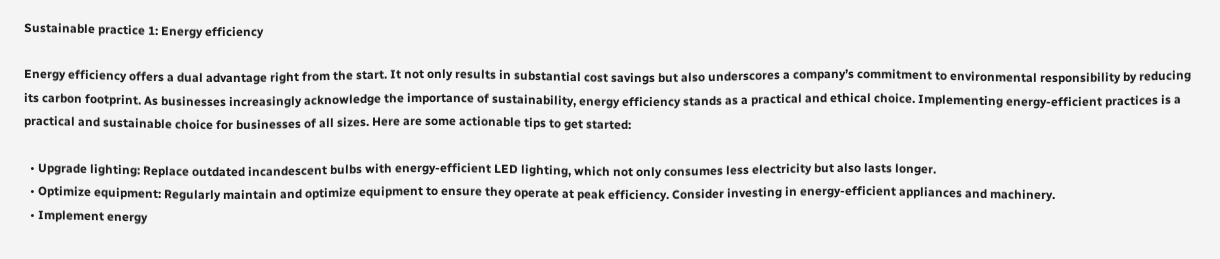Sustainable practice 1: Energy efficiency

Energy efficiency offers a dual advantage right from the start. It not only results in substantial cost savings but also underscores a company’s commitment to environmental responsibility by reducing its carbon footprint. As businesses increasingly acknowledge the importance of sustainability, energy efficiency stands as a practical and ethical choice. Implementing energy-efficient practices is a practical and sustainable choice for businesses of all sizes. Here are some actionable tips to get started:

  • Upgrade lighting: Replace outdated incandescent bulbs with energy-efficient LED lighting, which not only consumes less electricity but also lasts longer.
  • Optimize equipment: Regularly maintain and optimize equipment to ensure they operate at peak efficiency. Consider investing in energy-efficient appliances and machinery.
  • Implement energy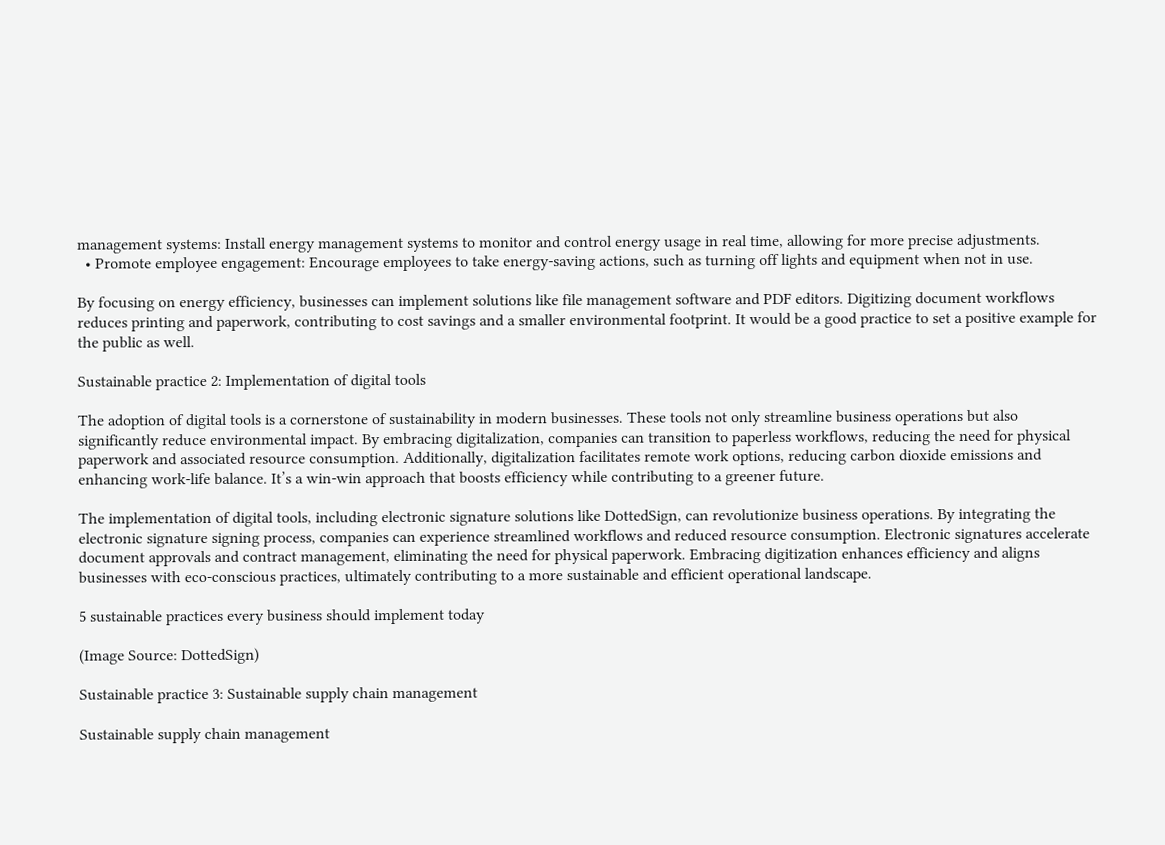management systems: Install energy management systems to monitor and control energy usage in real time, allowing for more precise adjustments.
  • Promote employee engagement: Encourage employees to take energy-saving actions, such as turning off lights and equipment when not in use.

By focusing on energy efficiency, businesses can implement solutions like file management software and PDF editors. Digitizing document workflows reduces printing and paperwork, contributing to cost savings and a smaller environmental footprint. It would be a good practice to set a positive example for the public as well.

Sustainable practice 2: Implementation of digital tools

The adoption of digital tools is a cornerstone of sustainability in modern businesses. These tools not only streamline business operations but also significantly reduce environmental impact. By embracing digitalization, companies can transition to paperless workflows, reducing the need for physical paperwork and associated resource consumption. Additionally, digitalization facilitates remote work options, reducing carbon dioxide emissions and enhancing work-life balance. It’s a win-win approach that boosts efficiency while contributing to a greener future.

The implementation of digital tools, including electronic signature solutions like DottedSign, can revolutionize business operations. By integrating the electronic signature signing process, companies can experience streamlined workflows and reduced resource consumption. Electronic signatures accelerate document approvals and contract management, eliminating the need for physical paperwork. Embracing digitization enhances efficiency and aligns businesses with eco-conscious practices, ultimately contributing to a more sustainable and efficient operational landscape.

5 sustainable practices every business should implement today

(Image Source: DottedSign)

Sustainable practice 3: Sustainable supply chain management

Sustainable supply chain management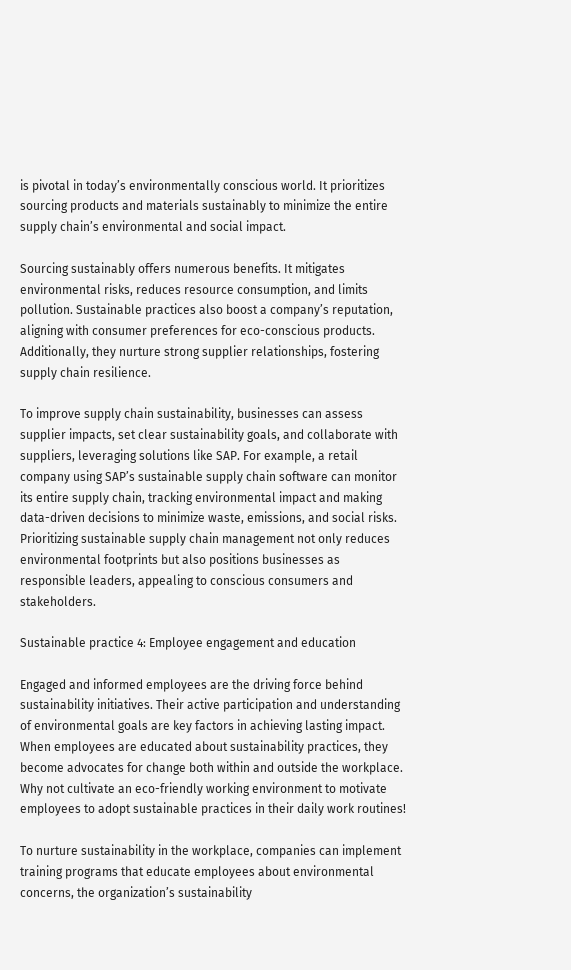is pivotal in today’s environmentally conscious world. It prioritizes sourcing products and materials sustainably to minimize the entire supply chain’s environmental and social impact.

Sourcing sustainably offers numerous benefits. It mitigates environmental risks, reduces resource consumption, and limits pollution. Sustainable practices also boost a company’s reputation, aligning with consumer preferences for eco-conscious products. Additionally, they nurture strong supplier relationships, fostering supply chain resilience.

To improve supply chain sustainability, businesses can assess supplier impacts, set clear sustainability goals, and collaborate with suppliers, leveraging solutions like SAP. For example, a retail company using SAP’s sustainable supply chain software can monitor its entire supply chain, tracking environmental impact and making data-driven decisions to minimize waste, emissions, and social risks. Prioritizing sustainable supply chain management not only reduces environmental footprints but also positions businesses as responsible leaders, appealing to conscious consumers and stakeholders.

Sustainable practice 4: Employee engagement and education

Engaged and informed employees are the driving force behind sustainability initiatives. Their active participation and understanding of environmental goals are key factors in achieving lasting impact. When employees are educated about sustainability practices, they become advocates for change both within and outside the workplace. Why not cultivate an eco-friendly working environment to motivate employees to adopt sustainable practices in their daily work routines!

To nurture sustainability in the workplace, companies can implement training programs that educate employees about environmental concerns, the organization’s sustainability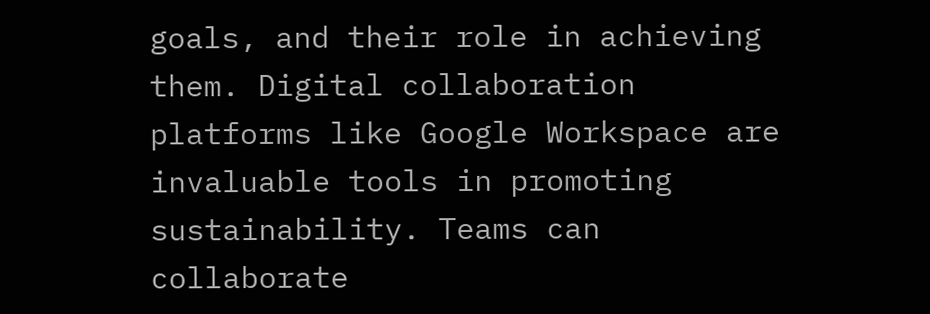goals, and their role in achieving them. Digital collaboration platforms like Google Workspace are invaluable tools in promoting sustainability. Teams can collaborate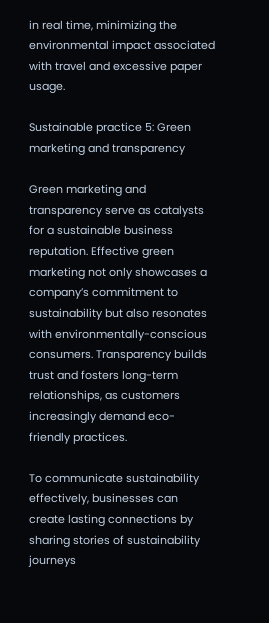in real time, minimizing the environmental impact associated with travel and excessive paper usage.

Sustainable practice 5: Green marketing and transparency

Green marketing and transparency serve as catalysts for a sustainable business reputation. Effective green marketing not only showcases a company’s commitment to sustainability but also resonates with environmentally-conscious consumers. Transparency builds trust and fosters long-term relationships, as customers increasingly demand eco-friendly practices.

To communicate sustainability effectively, businesses can create lasting connections by sharing stories of sustainability journeys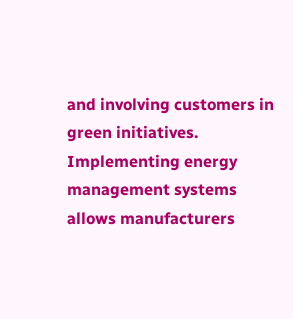and involving customers in green initiatives. Implementing energy management systems allows manufacturers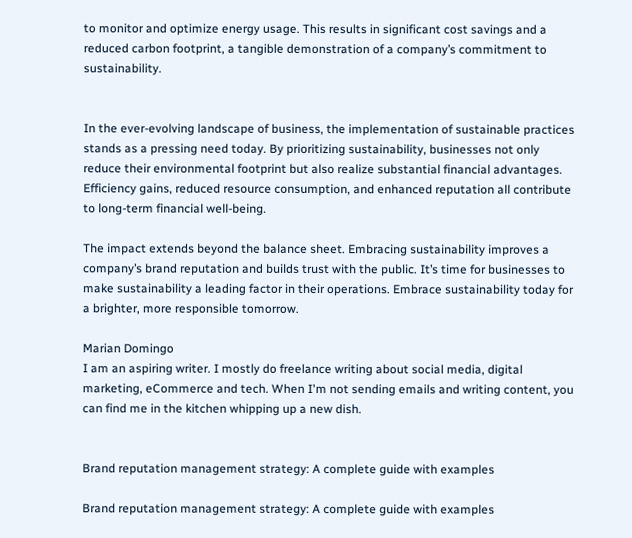to monitor and optimize energy usage. This results in significant cost savings and a reduced carbon footprint, a tangible demonstration of a company’s commitment to sustainability.


In the ever-evolving landscape of business, the implementation of sustainable practices stands as a pressing need today. By prioritizing sustainability, businesses not only reduce their environmental footprint but also realize substantial financial advantages. Efficiency gains, reduced resource consumption, and enhanced reputation all contribute to long-term financial well-being.

The impact extends beyond the balance sheet. Embracing sustainability improves a company’s brand reputation and builds trust with the public. It’s time for businesses to make sustainability a leading factor in their operations. Embrace sustainability today for a brighter, more responsible tomorrow.

Marian Domingo
I am an aspiring writer. I mostly do freelance writing about social media, digital marketing, eCommerce and tech. When I'm not sending emails and writing content, you can find me in the kitchen whipping up a new dish.


Brand reputation management strategy: A complete guide with examples

Brand reputation management strategy: A complete guide with examples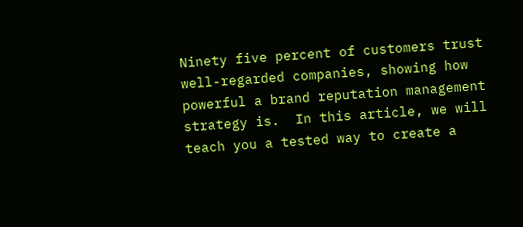Ninety five percent of customers trust well-regarded companies, showing how powerful a brand reputation management strategy is.  In this article, we will teach you a tested way to create a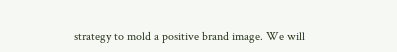strategy to mold a positive brand image. We will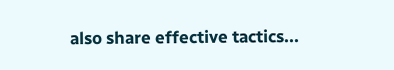also share effective tactics...